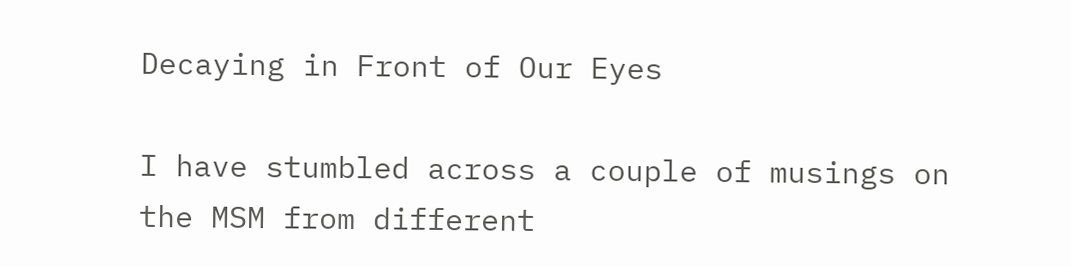Decaying in Front of Our Eyes

I have stumbled across a couple of musings on the MSM from different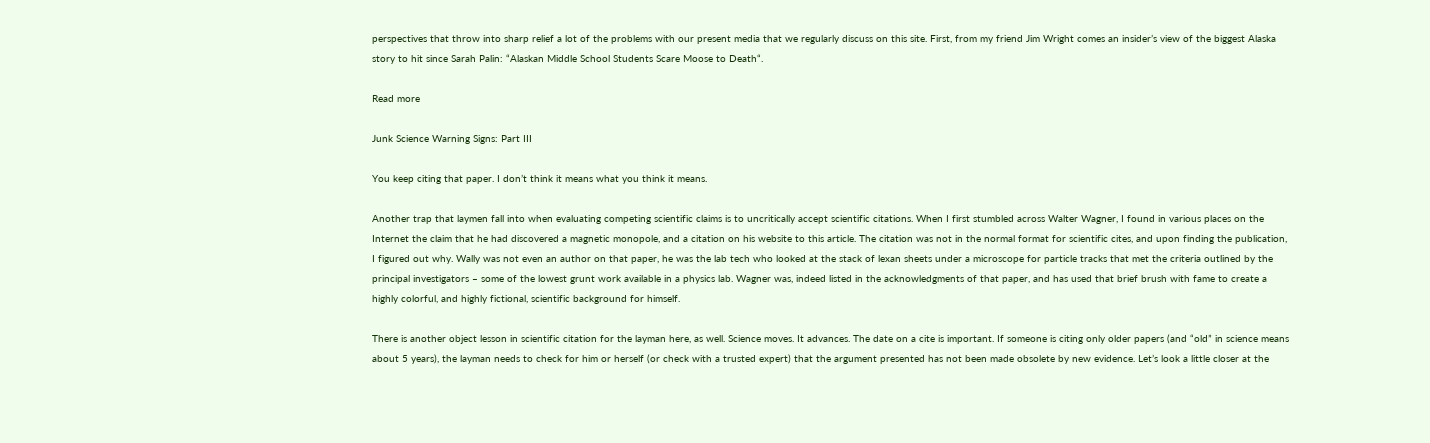perspectives that throw into sharp relief a lot of the problems with our present media that we regularly discuss on this site. First, from my friend Jim Wright comes an insider’s view of the biggest Alaska story to hit since Sarah Palin: “Alaskan Middle School Students Scare Moose to Death“.

Read more

Junk Science Warning Signs: Part III

You keep citing that paper. I don’t think it means what you think it means.

Another trap that laymen fall into when evaluating competing scientific claims is to uncritically accept scientific citations. When I first stumbled across Walter Wagner, I found in various places on the Internet the claim that he had discovered a magnetic monopole, and a citation on his website to this article. The citation was not in the normal format for scientific cites, and upon finding the publication, I figured out why. Wally was not even an author on that paper, he was the lab tech who looked at the stack of lexan sheets under a microscope for particle tracks that met the criteria outlined by the principal investigators – some of the lowest grunt work available in a physics lab. Wagner was, indeed listed in the acknowledgments of that paper, and has used that brief brush with fame to create a highly colorful, and highly fictional, scientific background for himself.

There is another object lesson in scientific citation for the layman here, as well. Science moves. It advances. The date on a cite is important. If someone is citing only older papers (and “old” in science means about 5 years), the layman needs to check for him or herself (or check with a trusted expert) that the argument presented has not been made obsolete by new evidence. Let’s look a little closer at the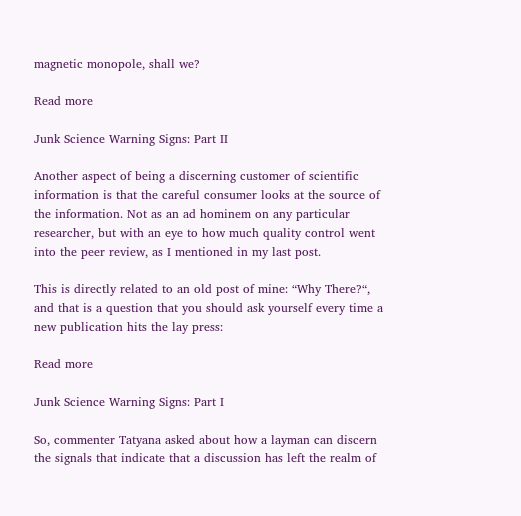magnetic monopole, shall we?

Read more

Junk Science Warning Signs: Part II

Another aspect of being a discerning customer of scientific information is that the careful consumer looks at the source of the information. Not as an ad hominem on any particular researcher, but with an eye to how much quality control went into the peer review, as I mentioned in my last post.

This is directly related to an old post of mine: “Why There?“, and that is a question that you should ask yourself every time a new publication hits the lay press:

Read more

Junk Science Warning Signs: Part I

So, commenter Tatyana asked about how a layman can discern the signals that indicate that a discussion has left the realm of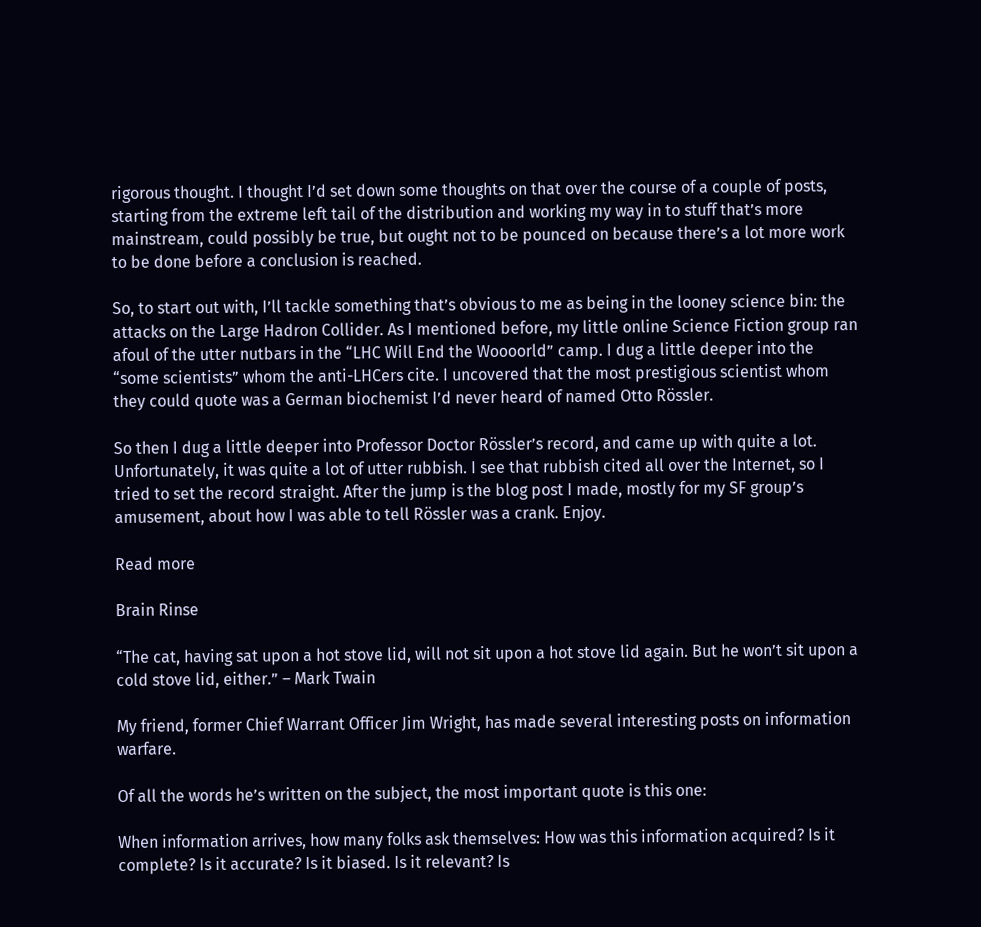rigorous thought. I thought I’d set down some thoughts on that over the course of a couple of posts, starting from the extreme left tail of the distribution and working my way in to stuff that’s more mainstream, could possibly be true, but ought not to be pounced on because there’s a lot more work to be done before a conclusion is reached.

So, to start out with, I’ll tackle something that’s obvious to me as being in the looney science bin: the attacks on the Large Hadron Collider. As I mentioned before, my little online Science Fiction group ran afoul of the utter nutbars in the “LHC Will End the Woooorld” camp. I dug a little deeper into the “some scientists” whom the anti-LHCers cite. I uncovered that the most prestigious scientist whom they could quote was a German biochemist I’d never heard of named Otto Rössler.

So then I dug a little deeper into Professor Doctor Rössler’s record, and came up with quite a lot. Unfortunately, it was quite a lot of utter rubbish. I see that rubbish cited all over the Internet, so I tried to set the record straight. After the jump is the blog post I made, mostly for my SF group’s amusement, about how I was able to tell Rössler was a crank. Enjoy.

Read more

Brain Rinse

“The cat, having sat upon a hot stove lid, will not sit upon a hot stove lid again. But he won’t sit upon a cold stove lid, either.” – Mark Twain

My friend, former Chief Warrant Officer Jim Wright, has made several interesting posts on information warfare.

Of all the words he’s written on the subject, the most important quote is this one:

When information arrives, how many folks ask themselves: How was this information acquired? Is it complete? Is it accurate? Is it biased. Is it relevant? Is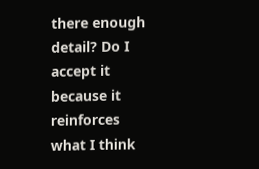there enough detail? Do I accept it because it reinforces what I think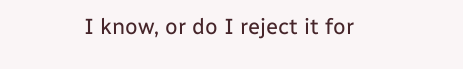I know, or do I reject it for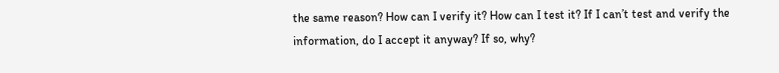the same reason? How can I verify it? How can I test it? If I can’t test and verify the information, do I accept it anyway? If so, why?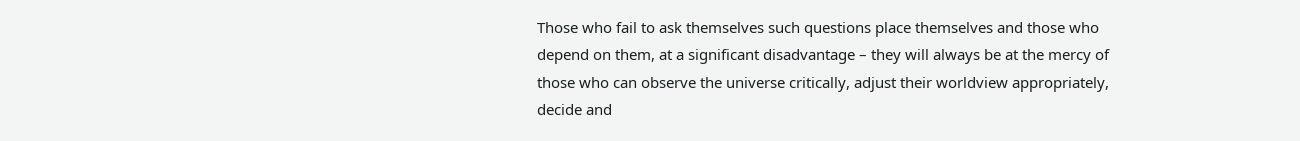Those who fail to ask themselves such questions place themselves and those who depend on them, at a significant disadvantage – they will always be at the mercy of those who can observe the universe critically, adjust their worldview appropriately, decide and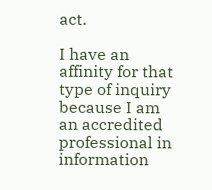act.

I have an affinity for that type of inquiry because I am an accredited professional in information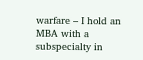warfare – I hold an MBA with a subspecialty in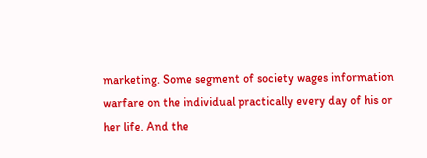marketing. Some segment of society wages information warfare on the individual practically every day of his or her life. And the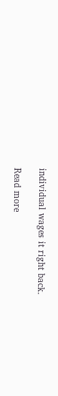individual wages it right back.

Read more